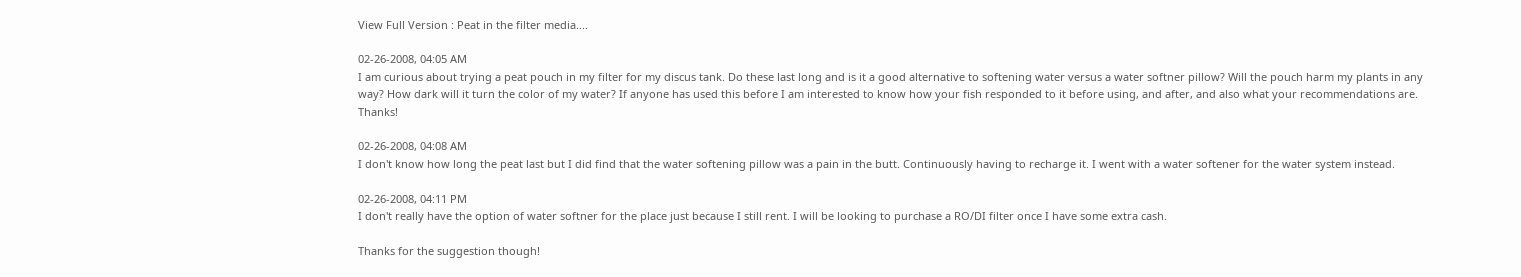View Full Version : Peat in the filter media....

02-26-2008, 04:05 AM
I am curious about trying a peat pouch in my filter for my discus tank. Do these last long and is it a good alternative to softening water versus a water softner pillow? Will the pouch harm my plants in any way? How dark will it turn the color of my water? If anyone has used this before I am interested to know how your fish responded to it before using, and after, and also what your recommendations are. Thanks!

02-26-2008, 04:08 AM
I don't know how long the peat last but I did find that the water softening pillow was a pain in the butt. Continuously having to recharge it. I went with a water softener for the water system instead.

02-26-2008, 04:11 PM
I don't really have the option of water softner for the place just because I still rent. I will be looking to purchase a RO/DI filter once I have some extra cash.

Thanks for the suggestion though!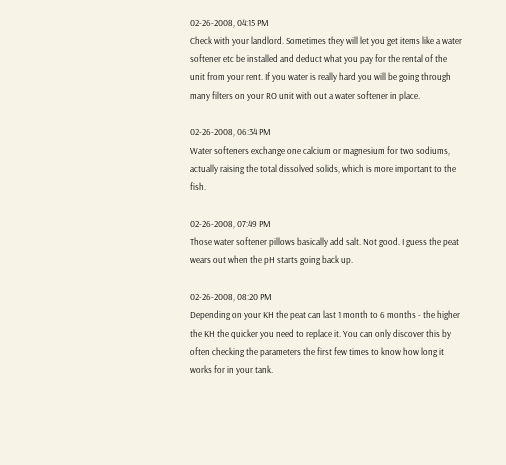02-26-2008, 04:15 PM
Check with your landlord. Sometimes they will let you get items like a water softener etc be installed and deduct what you pay for the rental of the unit from your rent. If you water is really hard you will be going through many filters on your RO unit with out a water softener in place.

02-26-2008, 06:34 PM
Water softeners exchange one calcium or magnesium for two sodiums, actually raising the total dissolved solids, which is more important to the fish.

02-26-2008, 07:49 PM
Those water softener pillows basically add salt. Not good. I guess the peat wears out when the pH starts going back up.

02-26-2008, 08:20 PM
Depending on your KH the peat can last 1 month to 6 months - the higher the KH the quicker you need to replace it. You can only discover this by often checking the parameters the first few times to know how long it works for in your tank.